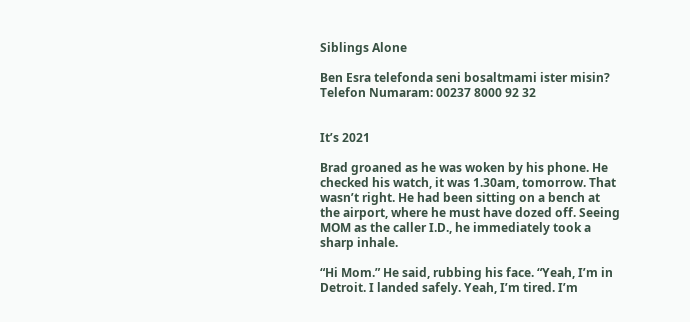Siblings Alone

Ben Esra telefonda seni bosaltmami ister misin?
Telefon Numaram: 00237 8000 92 32


It’s 2021

Brad groaned as he was woken by his phone. He checked his watch, it was 1.30am, tomorrow. That wasn’t right. He had been sitting on a bench at the airport, where he must have dozed off. Seeing MOM as the caller I.D., he immediately took a sharp inhale.

“Hi Mom.” He said, rubbing his face. “Yeah, I’m in Detroit. I landed safely. Yeah, I’m tired. I’m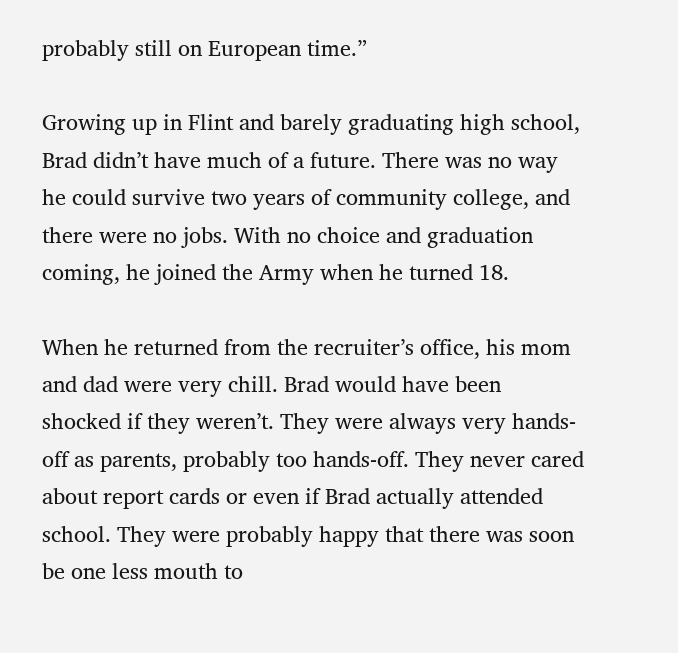probably still on European time.”

Growing up in Flint and barely graduating high school, Brad didn’t have much of a future. There was no way he could survive two years of community college, and there were no jobs. With no choice and graduation coming, he joined the Army when he turned 18.

When he returned from the recruiter’s office, his mom and dad were very chill. Brad would have been shocked if they weren’t. They were always very hands-off as parents, probably too hands-off. They never cared about report cards or even if Brad actually attended school. They were probably happy that there was soon be one less mouth to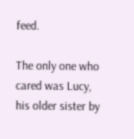feed.

The only one who cared was Lucy, his older sister by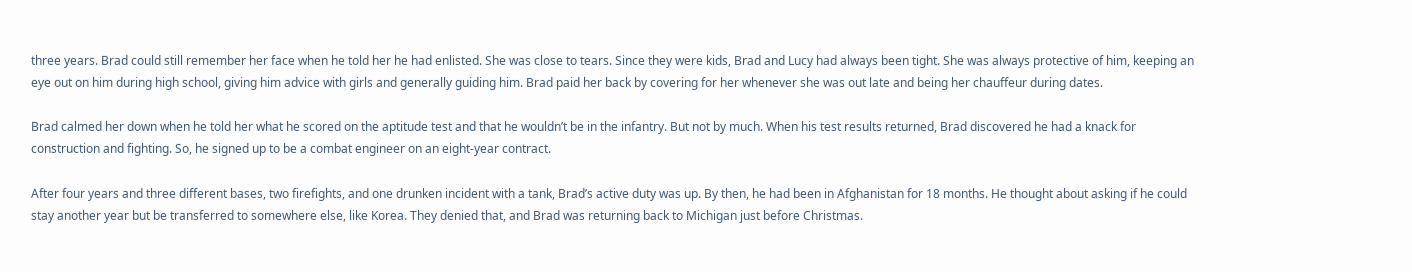three years. Brad could still remember her face when he told her he had enlisted. She was close to tears. Since they were kids, Brad and Lucy had always been tight. She was always protective of him, keeping an eye out on him during high school, giving him advice with girls and generally guiding him. Brad paid her back by covering for her whenever she was out late and being her chauffeur during dates.

Brad calmed her down when he told her what he scored on the aptitude test and that he wouldn’t be in the infantry. But not by much. When his test results returned, Brad discovered he had a knack for construction and fighting. So, he signed up to be a combat engineer on an eight-year contract.

After four years and three different bases, two firefights, and one drunken incident with a tank, Brad’s active duty was up. By then, he had been in Afghanistan for 18 months. He thought about asking if he could stay another year but be transferred to somewhere else, like Korea. They denied that, and Brad was returning back to Michigan just before Christmas.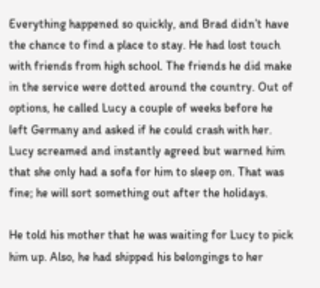Everything happened so quickly, and Brad didn’t have the chance to find a place to stay. He had lost touch with friends from high school. The friends he did make in the service were dotted around the country. Out of options, he called Lucy a couple of weeks before he left Germany and asked if he could crash with her. Lucy screamed and instantly agreed but warned him that she only had a sofa for him to sleep on. That was fine; he will sort something out after the holidays.

He told his mother that he was waiting for Lucy to pick him up. Also, he had shipped his belongings to her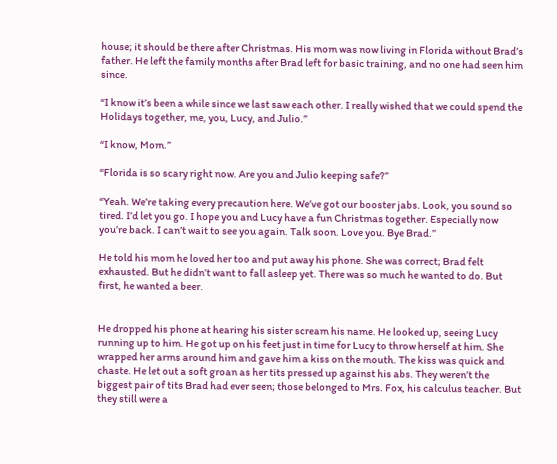house; it should be there after Christmas. His mom was now living in Florida without Brad’s father. He left the family months after Brad left for basic training, and no one had seen him since.

“I know it’s been a while since we last saw each other. I really wished that we could spend the Holidays together, me, you, Lucy, and Julio.”

“I know, Mom.”

“Florida is so scary right now. Are you and Julio keeping safe?”

“Yeah. We’re taking every precaution here. We’ve got our booster jabs. Look, you sound so tired. I’d let you go. I hope you and Lucy have a fun Christmas together. Especially now you’re back. I can’t wait to see you again. Talk soon. Love you. Bye Brad.”

He told his mom he loved her too and put away his phone. She was correct; Brad felt exhausted. But he didn’t want to fall asleep yet. There was so much he wanted to do. But first, he wanted a beer.


He dropped his phone at hearing his sister scream his name. He looked up, seeing Lucy running up to him. He got up on his feet just in time for Lucy to throw herself at him. She wrapped her arms around him and gave him a kiss on the mouth. The kiss was quick and chaste. He let out a soft groan as her tits pressed up against his abs. They weren’t the biggest pair of tits Brad had ever seen; those belonged to Mrs. Fox, his calculus teacher. But they still were a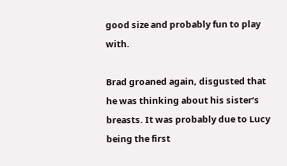good size and probably fun to play with.

Brad groaned again, disgusted that he was thinking about his sister’s breasts. It was probably due to Lucy being the first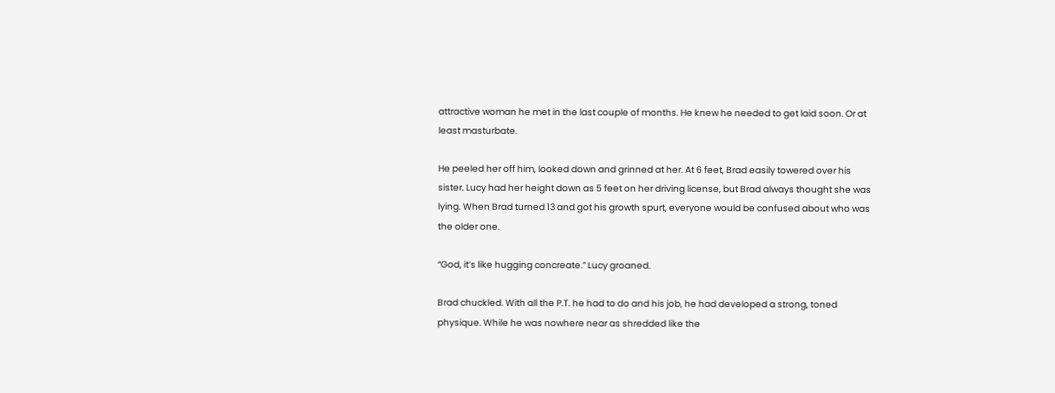attractive woman he met in the last couple of months. He knew he needed to get laid soon. Or at least masturbate.

He peeled her off him, looked down and grinned at her. At 6 feet, Brad easily towered over his sister. Lucy had her height down as 5 feet on her driving license, but Brad always thought she was lying. When Brad turned 13 and got his growth spurt, everyone would be confused about who was the older one.

“God, it’s like hugging concreate.” Lucy groaned.

Brad chuckled. With all the P.T. he had to do and his job, he had developed a strong, toned physique. While he was nowhere near as shredded like the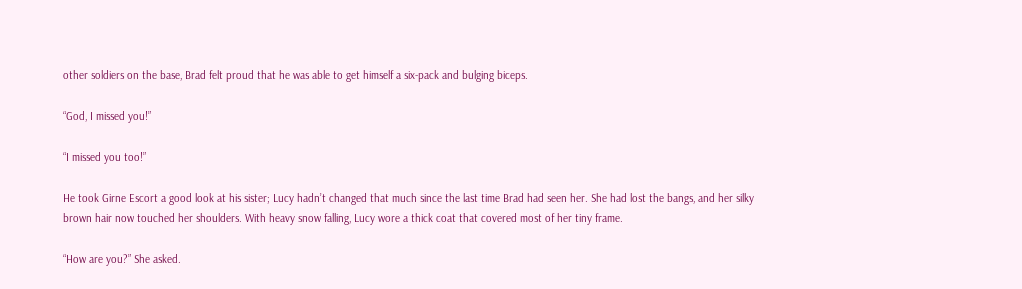other soldiers on the base, Brad felt proud that he was able to get himself a six-pack and bulging biceps.

“God, I missed you!”

“I missed you too!”

He took Girne Escort a good look at his sister; Lucy hadn’t changed that much since the last time Brad had seen her. She had lost the bangs, and her silky brown hair now touched her shoulders. With heavy snow falling, Lucy wore a thick coat that covered most of her tiny frame.

“How are you?” She asked.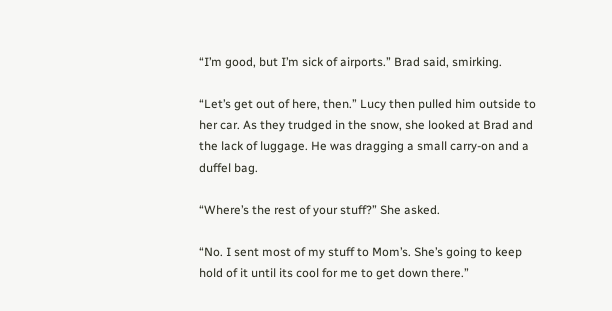“I’m good, but I’m sick of airports.” Brad said, smirking.

“Let’s get out of here, then.” Lucy then pulled him outside to her car. As they trudged in the snow, she looked at Brad and the lack of luggage. He was dragging a small carry-on and a duffel bag.

“Where’s the rest of your stuff?” She asked.

“No. I sent most of my stuff to Mom’s. She’s going to keep hold of it until its cool for me to get down there.”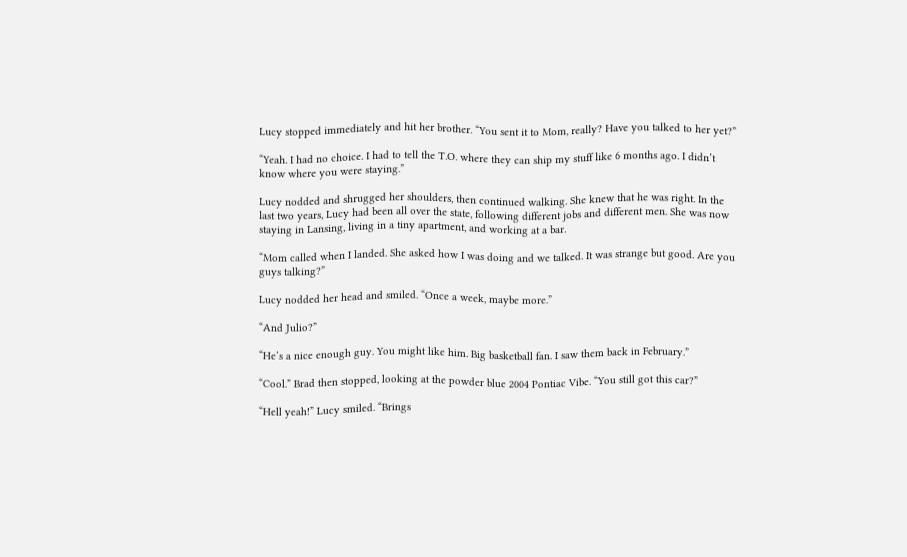Lucy stopped immediately and hit her brother. “You sent it to Mom, really? Have you talked to her yet?”

“Yeah. I had no choice. I had to tell the T.O. where they can ship my stuff like 6 months ago. I didn’t know where you were staying.”

Lucy nodded and shrugged her shoulders, then continued walking. She knew that he was right. In the last two years, Lucy had been all over the state, following different jobs and different men. She was now staying in Lansing, living in a tiny apartment, and working at a bar.

“Mom called when I landed. She asked how I was doing and we talked. It was strange but good. Are you guys talking?”

Lucy nodded her head and smiled. “Once a week, maybe more.”

“And Julio?”

“He’s a nice enough guy. You might like him. Big basketball fan. I saw them back in February.”

“Cool.” Brad then stopped, looking at the powder blue 2004 Pontiac Vibe. “You still got this car?”

“Hell yeah!” Lucy smiled. “Brings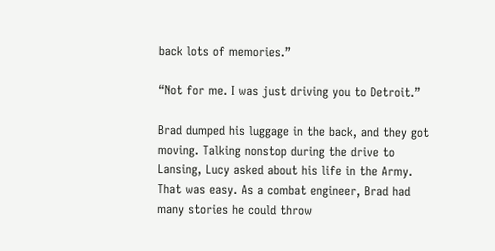back lots of memories.”

“Not for me. I was just driving you to Detroit.”

Brad dumped his luggage in the back, and they got moving. Talking nonstop during the drive to Lansing, Lucy asked about his life in the Army. That was easy. As a combat engineer, Brad had many stories he could throw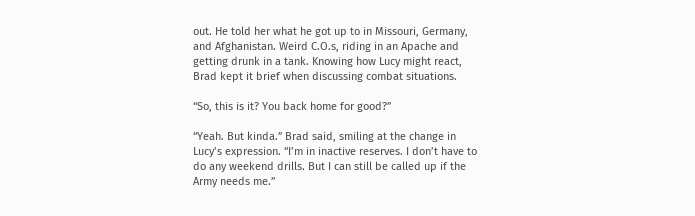out. He told her what he got up to in Missouri, Germany, and Afghanistan. Weird C.O.s, riding in an Apache and getting drunk in a tank. Knowing how Lucy might react, Brad kept it brief when discussing combat situations.

“So, this is it? You back home for good?”

“Yeah. But kinda.” Brad said, smiling at the change in Lucy’s expression. “I’m in inactive reserves. I don’t have to do any weekend drills. But I can still be called up if the Army needs me.”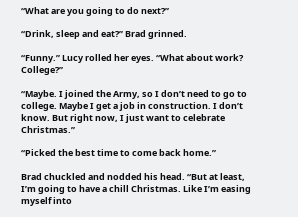“What are you going to do next?”

“Drink, sleep and eat?” Brad grinned.

“Funny.” Lucy rolled her eyes. “What about work? College?”

“Maybe. I joined the Army, so I don’t need to go to college. Maybe I get a job in construction. I don’t know. But right now, I just want to celebrate Christmas.”

“Picked the best time to come back home.”

Brad chuckled and nodded his head. “But at least, I’m going to have a chill Christmas. Like I’m easing myself into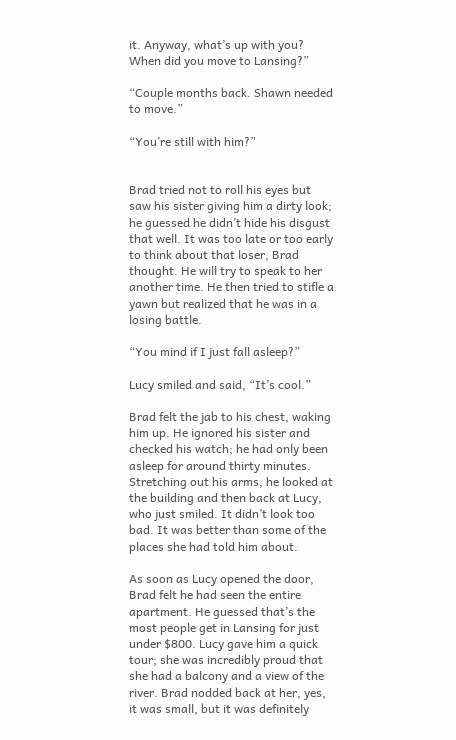it. Anyway, what’s up with you? When did you move to Lansing?”

“Couple months back. Shawn needed to move.”

“You’re still with him?”


Brad tried not to roll his eyes but saw his sister giving him a dirty look; he guessed he didn’t hide his disgust that well. It was too late or too early to think about that loser, Brad thought. He will try to speak to her another time. He then tried to stifle a yawn but realized that he was in a losing battle.

“You mind if I just fall asleep?”

Lucy smiled and said, “It’s cool.”

Brad felt the jab to his chest, waking him up. He ignored his sister and checked his watch; he had only been asleep for around thirty minutes. Stretching out his arms, he looked at the building and then back at Lucy, who just smiled. It didn’t look too bad. It was better than some of the places she had told him about.

As soon as Lucy opened the door, Brad felt he had seen the entire apartment. He guessed that’s the most people get in Lansing for just under $800. Lucy gave him a quick tour; she was incredibly proud that she had a balcony and a view of the river. Brad nodded back at her, yes, it was small, but it was definitely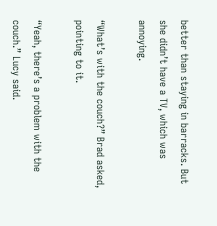better than staying in barracks. But she didn’t have a TV, which was annoying.

“What’s with the couch?” Brad asked, pointing to it.

“Yeah, there’s a problem with the couch.” Lucy said.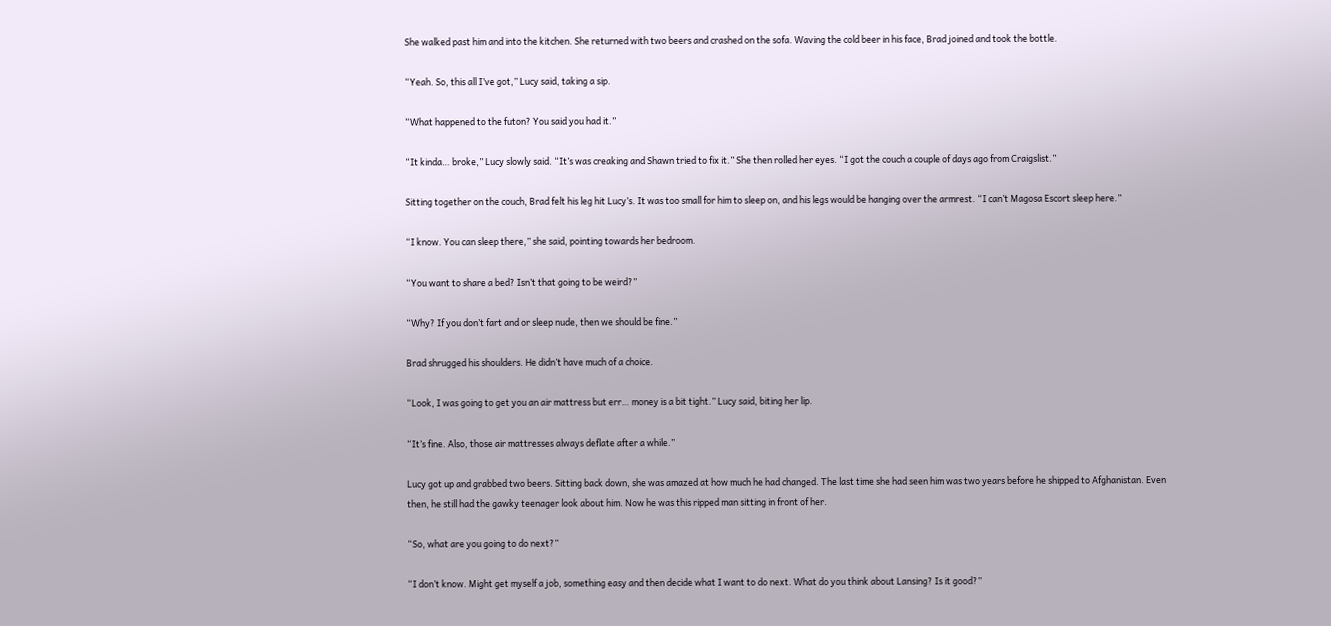She walked past him and into the kitchen. She returned with two beers and crashed on the sofa. Waving the cold beer in his face, Brad joined and took the bottle.

“Yeah. So, this all I’ve got,” Lucy said, taking a sip.

“What happened to the futon? You said you had it.”

“It kinda… broke,” Lucy slowly said. “It’s was creaking and Shawn tried to fix it.” She then rolled her eyes. “I got the couch a couple of days ago from Craigslist.”

Sitting together on the couch, Brad felt his leg hit Lucy’s. It was too small for him to sleep on, and his legs would be hanging over the armrest. “I can’t Magosa Escort sleep here.”

“I know. You can sleep there,” she said, pointing towards her bedroom.

“You want to share a bed? Isn’t that going to be weird?”

“Why? If you don’t fart and or sleep nude, then we should be fine.”

Brad shrugged his shoulders. He didn’t have much of a choice.

“Look, I was going to get you an air mattress but err… money is a bit tight.” Lucy said, biting her lip.

“It’s fine. Also, those air mattresses always deflate after a while.”

Lucy got up and grabbed two beers. Sitting back down, she was amazed at how much he had changed. The last time she had seen him was two years before he shipped to Afghanistan. Even then, he still had the gawky teenager look about him. Now he was this ripped man sitting in front of her.

“So, what are you going to do next?”

“I don’t know. Might get myself a job, something easy and then decide what I want to do next. What do you think about Lansing? Is it good?”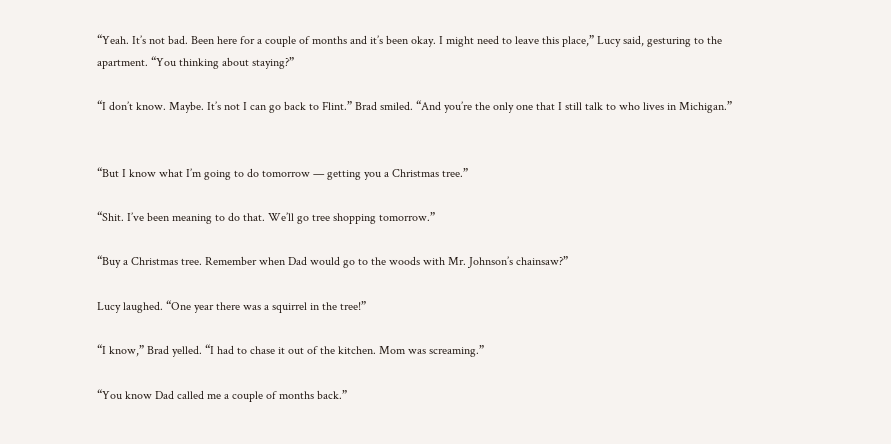“Yeah. It’s not bad. Been here for a couple of months and it’s been okay. I might need to leave this place,” Lucy said, gesturing to the apartment. “You thinking about staying?”

“I don’t know. Maybe. It’s not I can go back to Flint.” Brad smiled. “And you’re the only one that I still talk to who lives in Michigan.”


“But I know what I’m going to do tomorrow — getting you a Christmas tree.”

“Shit. I’ve been meaning to do that. We’ll go tree shopping tomorrow.”

“Buy a Christmas tree. Remember when Dad would go to the woods with Mr. Johnson’s chainsaw?”

Lucy laughed. “One year there was a squirrel in the tree!”

“I know,” Brad yelled. “I had to chase it out of the kitchen. Mom was screaming.”

“You know Dad called me a couple of months back.”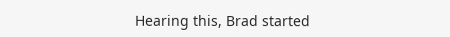Hearing this, Brad started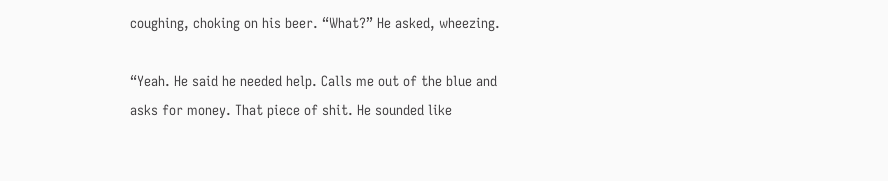coughing, choking on his beer. “What?” He asked, wheezing.

“Yeah. He said he needed help. Calls me out of the blue and asks for money. That piece of shit. He sounded like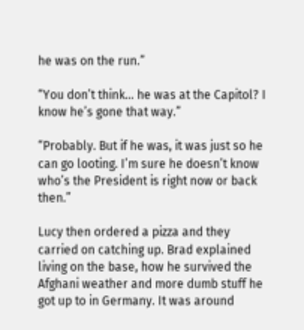he was on the run.”

“You don’t think… he was at the Capitol? I know he’s gone that way.”

“Probably. But if he was, it was just so he can go looting. I’m sure he doesn’t know who’s the President is right now or back then.”

Lucy then ordered a pizza and they carried on catching up. Brad explained living on the base, how he survived the Afghani weather and more dumb stuff he got up to in Germany. It was around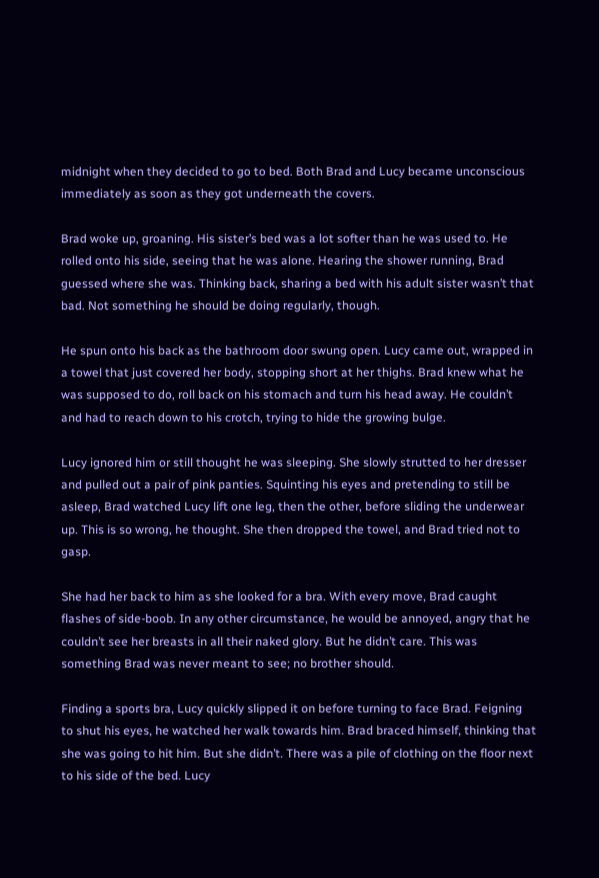midnight when they decided to go to bed. Both Brad and Lucy became unconscious immediately as soon as they got underneath the covers.

Brad woke up, groaning. His sister’s bed was a lot softer than he was used to. He rolled onto his side, seeing that he was alone. Hearing the shower running, Brad guessed where she was. Thinking back, sharing a bed with his adult sister wasn’t that bad. Not something he should be doing regularly, though.

He spun onto his back as the bathroom door swung open. Lucy came out, wrapped in a towel that just covered her body, stopping short at her thighs. Brad knew what he was supposed to do, roll back on his stomach and turn his head away. He couldn’t and had to reach down to his crotch, trying to hide the growing bulge.

Lucy ignored him or still thought he was sleeping. She slowly strutted to her dresser and pulled out a pair of pink panties. Squinting his eyes and pretending to still be asleep, Brad watched Lucy lift one leg, then the other, before sliding the underwear up. This is so wrong, he thought. She then dropped the towel, and Brad tried not to gasp.

She had her back to him as she looked for a bra. With every move, Brad caught flashes of side-boob. In any other circumstance, he would be annoyed, angry that he couldn’t see her breasts in all their naked glory. But he didn’t care. This was something Brad was never meant to see; no brother should.

Finding a sports bra, Lucy quickly slipped it on before turning to face Brad. Feigning to shut his eyes, he watched her walk towards him. Brad braced himself, thinking that she was going to hit him. But she didn’t. There was a pile of clothing on the floor next to his side of the bed. Lucy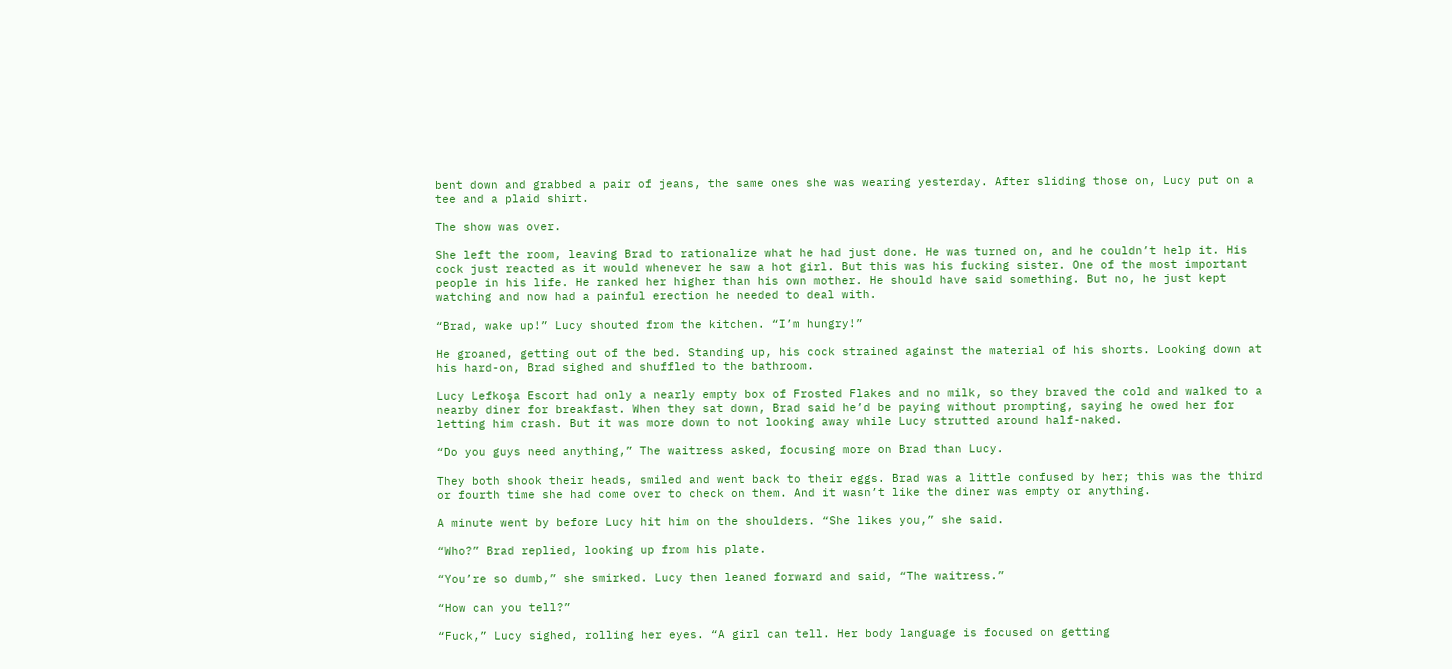bent down and grabbed a pair of jeans, the same ones she was wearing yesterday. After sliding those on, Lucy put on a tee and a plaid shirt.

The show was over.

She left the room, leaving Brad to rationalize what he had just done. He was turned on, and he couldn’t help it. His cock just reacted as it would whenever he saw a hot girl. But this was his fucking sister. One of the most important people in his life. He ranked her higher than his own mother. He should have said something. But no, he just kept watching and now had a painful erection he needed to deal with.

“Brad, wake up!” Lucy shouted from the kitchen. “I’m hungry!”

He groaned, getting out of the bed. Standing up, his cock strained against the material of his shorts. Looking down at his hard-on, Brad sighed and shuffled to the bathroom.

Lucy Lefkoşa Escort had only a nearly empty box of Frosted Flakes and no milk, so they braved the cold and walked to a nearby diner for breakfast. When they sat down, Brad said he’d be paying without prompting, saying he owed her for letting him crash. But it was more down to not looking away while Lucy strutted around half-naked.

“Do you guys need anything,” The waitress asked, focusing more on Brad than Lucy.

They both shook their heads, smiled and went back to their eggs. Brad was a little confused by her; this was the third or fourth time she had come over to check on them. And it wasn’t like the diner was empty or anything.

A minute went by before Lucy hit him on the shoulders. “She likes you,” she said.

“Who?” Brad replied, looking up from his plate.

“You’re so dumb,” she smirked. Lucy then leaned forward and said, “The waitress.”

“How can you tell?”

“Fuck,” Lucy sighed, rolling her eyes. “A girl can tell. Her body language is focused on getting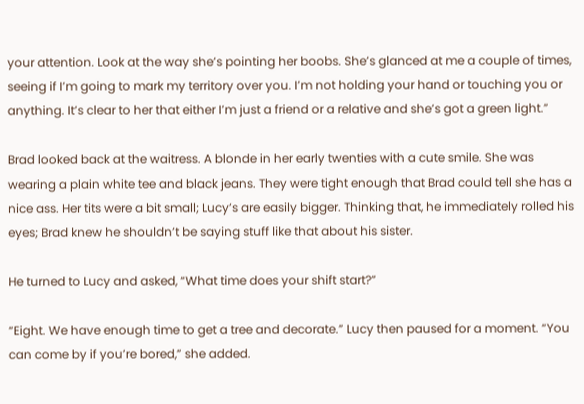your attention. Look at the way she’s pointing her boobs. She’s glanced at me a couple of times, seeing if I’m going to mark my territory over you. I’m not holding your hand or touching you or anything. It’s clear to her that either I’m just a friend or a relative and she’s got a green light.”

Brad looked back at the waitress. A blonde in her early twenties with a cute smile. She was wearing a plain white tee and black jeans. They were tight enough that Brad could tell she has a nice ass. Her tits were a bit small; Lucy’s are easily bigger. Thinking that, he immediately rolled his eyes; Brad knew he shouldn’t be saying stuff like that about his sister.

He turned to Lucy and asked, “What time does your shift start?”

“Eight. We have enough time to get a tree and decorate.” Lucy then paused for a moment. “You can come by if you’re bored,” she added.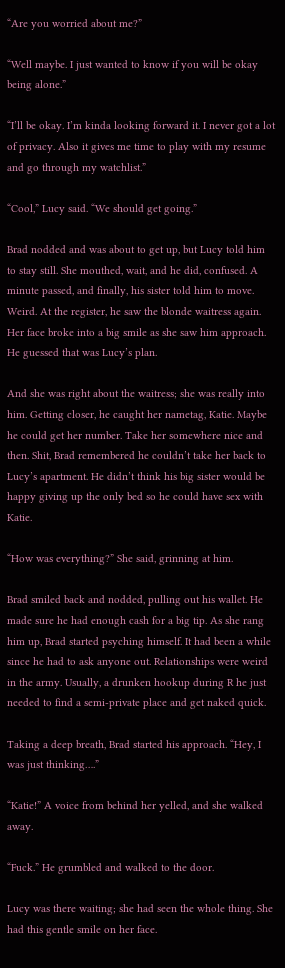“Are you worried about me?”

“Well maybe. I just wanted to know if you will be okay being alone.”

“I’ll be okay. I’m kinda looking forward it. I never got a lot of privacy. Also it gives me time to play with my resume and go through my watchlist.”

“Cool,” Lucy said. “We should get going.”

Brad nodded and was about to get up, but Lucy told him to stay still. She mouthed, wait, and he did, confused. A minute passed, and finally, his sister told him to move. Weird. At the register, he saw the blonde waitress again. Her face broke into a big smile as she saw him approach. He guessed that was Lucy’s plan.

And she was right about the waitress; she was really into him. Getting closer, he caught her nametag, Katie. Maybe he could get her number. Take her somewhere nice and then. Shit, Brad remembered he couldn’t take her back to Lucy’s apartment. He didn’t think his big sister would be happy giving up the only bed so he could have sex with Katie.

“How was everything?” She said, grinning at him.

Brad smiled back and nodded, pulling out his wallet. He made sure he had enough cash for a big tip. As she rang him up, Brad started psyching himself. It had been a while since he had to ask anyone out. Relationships were weird in the army. Usually, a drunken hookup during R he just needed to find a semi-private place and get naked quick.

Taking a deep breath, Brad started his approach. “Hey, I was just thinking….”

“Katie!” A voice from behind her yelled, and she walked away.

“Fuck.” He grumbled and walked to the door.

Lucy was there waiting; she had seen the whole thing. She had this gentle smile on her face.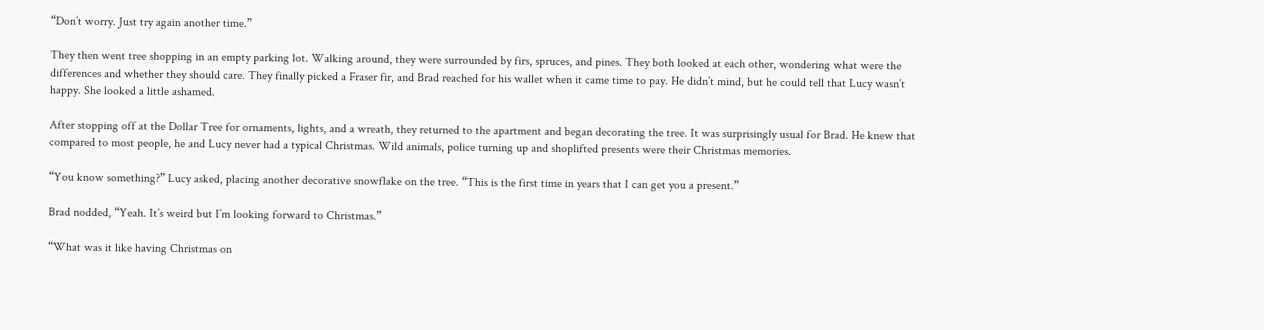“Don’t worry. Just try again another time.”

They then went tree shopping in an empty parking lot. Walking around, they were surrounded by firs, spruces, and pines. They both looked at each other, wondering what were the differences and whether they should care. They finally picked a Fraser fir, and Brad reached for his wallet when it came time to pay. He didn’t mind, but he could tell that Lucy wasn’t happy. She looked a little ashamed.

After stopping off at the Dollar Tree for ornaments, lights, and a wreath, they returned to the apartment and began decorating the tree. It was surprisingly usual for Brad. He knew that compared to most people, he and Lucy never had a typical Christmas. Wild animals, police turning up and shoplifted presents were their Christmas memories.

“You know something?” Lucy asked, placing another decorative snowflake on the tree. “This is the first time in years that I can get you a present.”

Brad nodded, “Yeah. It’s weird but I’m looking forward to Christmas.”

“What was it like having Christmas on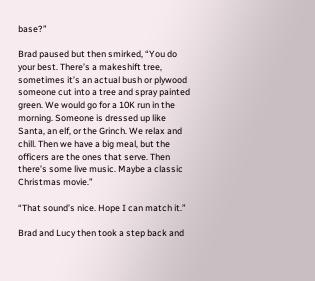base?”

Brad paused but then smirked, “You do your best. There’s a makeshift tree, sometimes it’s an actual bush or plywood someone cut into a tree and spray painted green. We would go for a 10K run in the morning. Someone is dressed up like Santa, an elf, or the Grinch. We relax and chill. Then we have a big meal, but the officers are the ones that serve. Then there’s some live music. Maybe a classic Christmas movie.”

“That sound’s nice. Hope I can match it.”

Brad and Lucy then took a step back and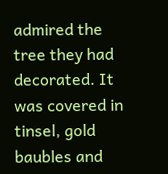admired the tree they had decorated. It was covered in tinsel, gold baubles and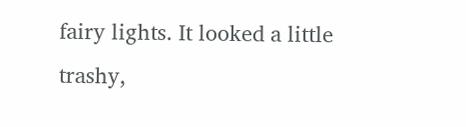fairy lights. It looked a little trashy,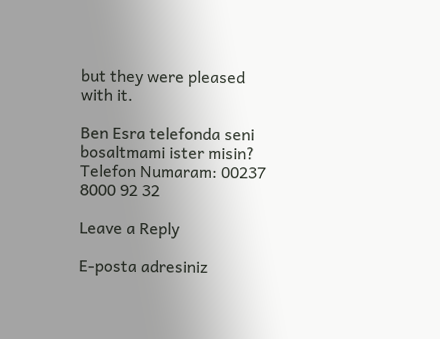but they were pleased with it.

Ben Esra telefonda seni bosaltmami ister misin?
Telefon Numaram: 00237 8000 92 32

Leave a Reply

E-posta adresiniz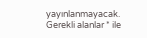yayınlanmayacak. Gerekli alanlar * ile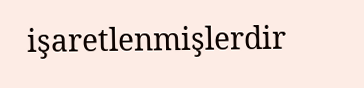işaretlenmişlerdir